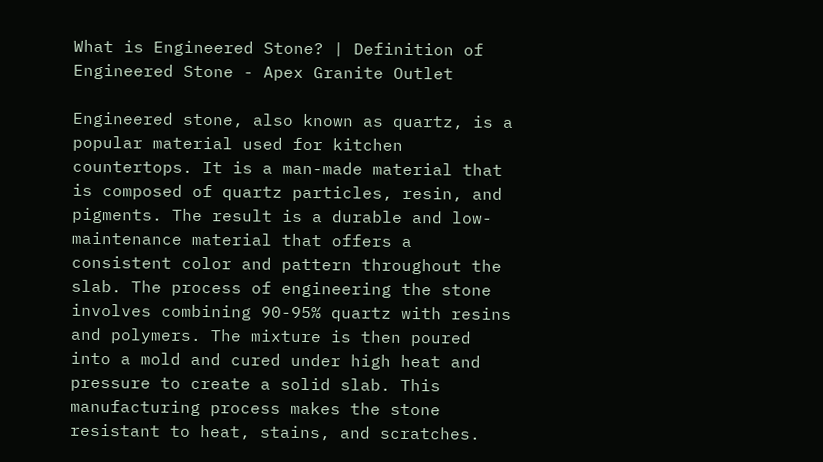What is Engineered Stone? | Definition of Engineered Stone - Apex Granite Outlet

Engineered stone, also known as quartz, is a popular material used for kitchen countertops. It is a man-made material that is composed of quartz particles, resin, and pigments. The result is a durable and low-maintenance material that offers a consistent color and pattern throughout the slab. The process of engineering the stone involves combining 90-95% quartz with resins and polymers. The mixture is then poured into a mold and cured under high heat and pressure to create a solid slab. This manufacturing process makes the stone resistant to heat, stains, and scratches.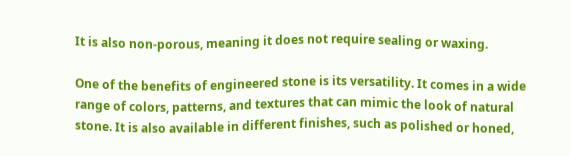It is also non-porous, meaning it does not require sealing or waxing.

One of the benefits of engineered stone is its versatility. It comes in a wide range of colors, patterns, and textures that can mimic the look of natural stone. It is also available in different finishes, such as polished or honed,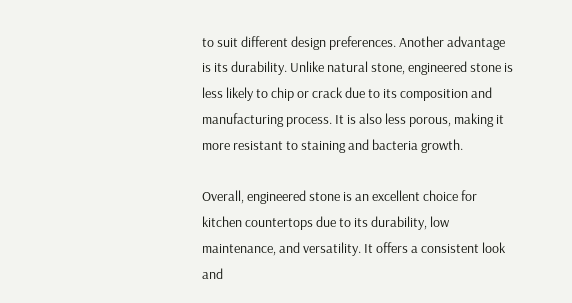to suit different design preferences. Another advantage is its durability. Unlike natural stone, engineered stone is less likely to chip or crack due to its composition and manufacturing process. It is also less porous, making it more resistant to staining and bacteria growth.

Overall, engineered stone is an excellent choice for kitchen countertops due to its durability, low maintenance, and versatility. It offers a consistent look and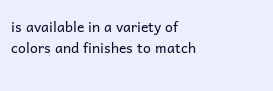is available in a variety of colors and finishes to match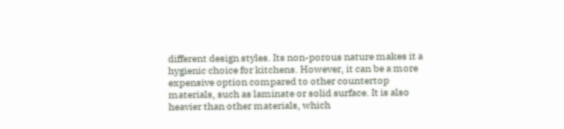different design styles. Its non-porous nature makes it a hygienic choice for kitchens. However, it can be a more expensive option compared to other countertop materials, such as laminate or solid surface. It is also heavier than other materials, which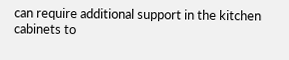can require additional support in the kitchen cabinets to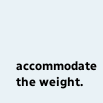accommodate the weight.